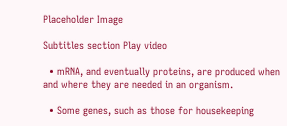Placeholder Image

Subtitles section Play video

  • mRNA, and eventually proteins, are produced when and where they are needed in an organism.

  • Some genes, such as those for housekeeping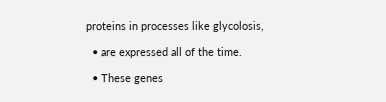proteins in processes like glycolosis,

  • are expressed all of the time.

  • These genes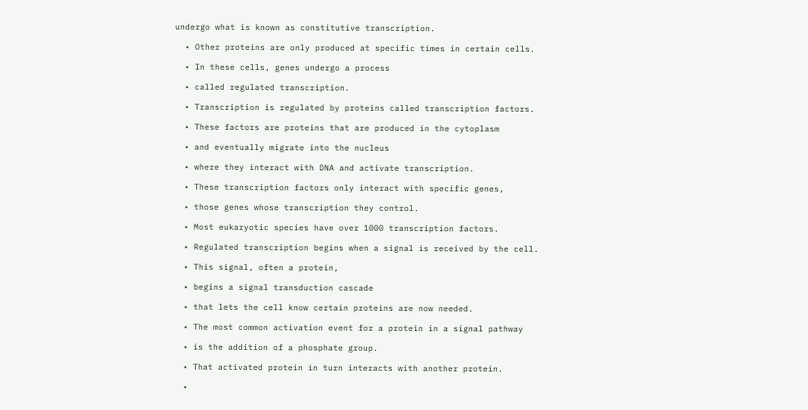undergo what is known as constitutive transcription.

  • Other proteins are only produced at specific times in certain cells.

  • In these cells, genes undergo a process

  • called regulated transcription.

  • Transcription is regulated by proteins called transcription factors.

  • These factors are proteins that are produced in the cytoplasm

  • and eventually migrate into the nucleus

  • where they interact with DNA and activate transcription.

  • These transcription factors only interact with specific genes,

  • those genes whose transcription they control.

  • Most eukaryotic species have over 1000 transcription factors.

  • Regulated transcription begins when a signal is received by the cell.

  • This signal, often a protein,

  • begins a signal transduction cascade

  • that lets the cell know certain proteins are now needed.

  • The most common activation event for a protein in a signal pathway

  • is the addition of a phosphate group.

  • That activated protein in turn interacts with another protein.

  •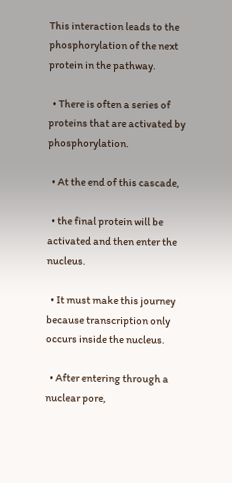This interaction leads to the phosphorylation of the next protein in the pathway.

  • There is often a series of proteins that are activated by phosphorylation.

  • At the end of this cascade,

  • the final protein will be activated and then enter the nucleus.

  • It must make this journey because transcription only occurs inside the nucleus.

  • After entering through a nuclear pore,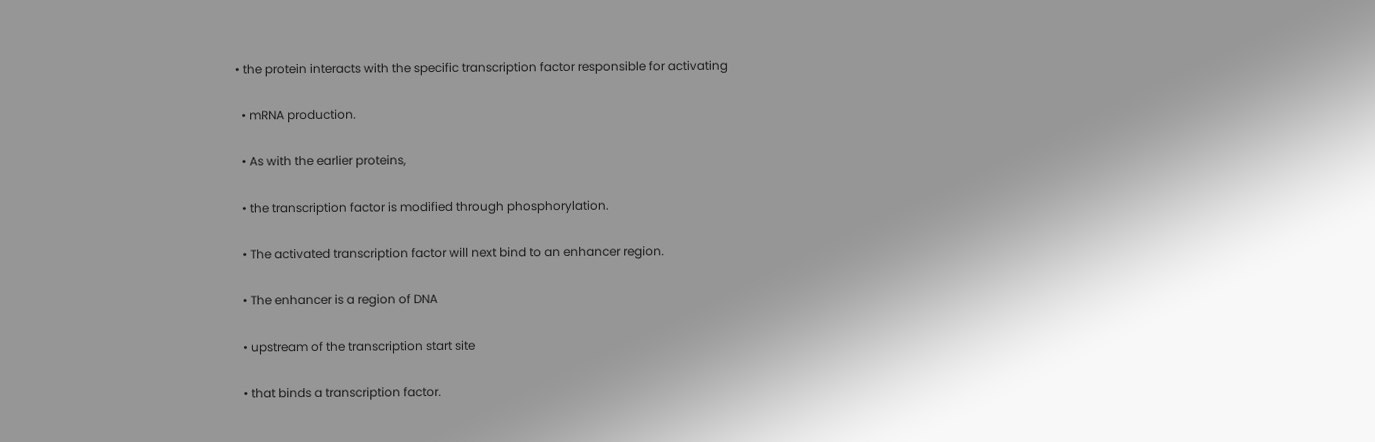• the protein interacts with the specific transcription factor responsible for activating

  • mRNA production.

  • As with the earlier proteins,

  • the transcription factor is modified through phosphorylation.

  • The activated transcription factor will next bind to an enhancer region.

  • The enhancer is a region of DNA

  • upstream of the transcription start site

  • that binds a transcription factor.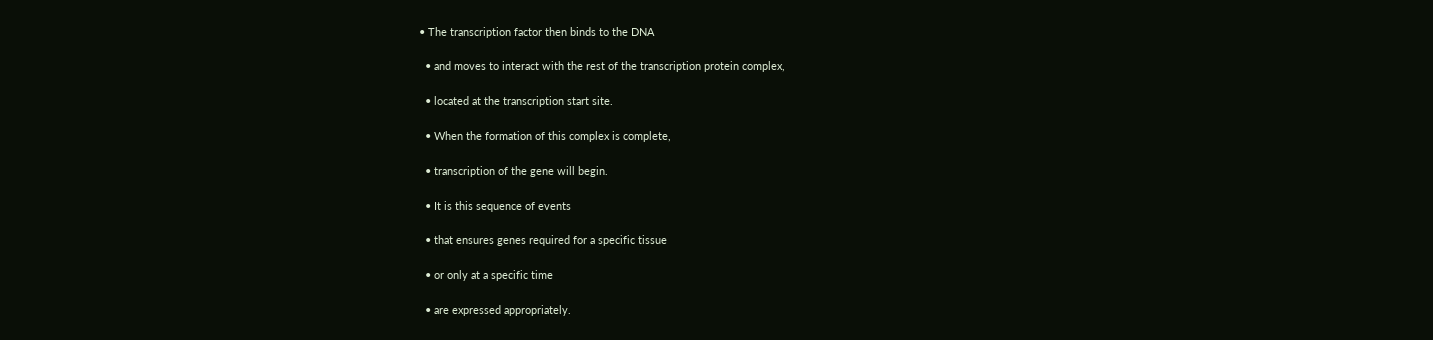• The transcription factor then binds to the DNA

  • and moves to interact with the rest of the transcription protein complex,

  • located at the transcription start site.

  • When the formation of this complex is complete,

  • transcription of the gene will begin.

  • It is this sequence of events

  • that ensures genes required for a specific tissue

  • or only at a specific time

  • are expressed appropriately.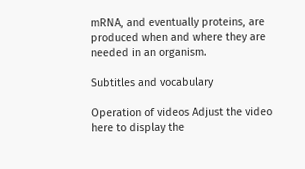mRNA, and eventually proteins, are produced when and where they are needed in an organism.

Subtitles and vocabulary

Operation of videos Adjust the video here to display the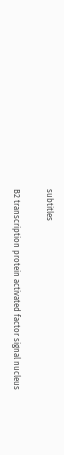subtitles

B2 transcription protein activated factor signal nucleus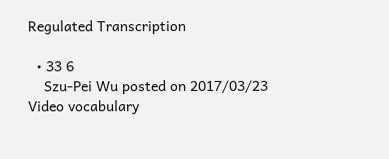Regulated Transcription

  • 33 6
    Szu-Pei Wu posted on 2017/03/23
Video vocabulary